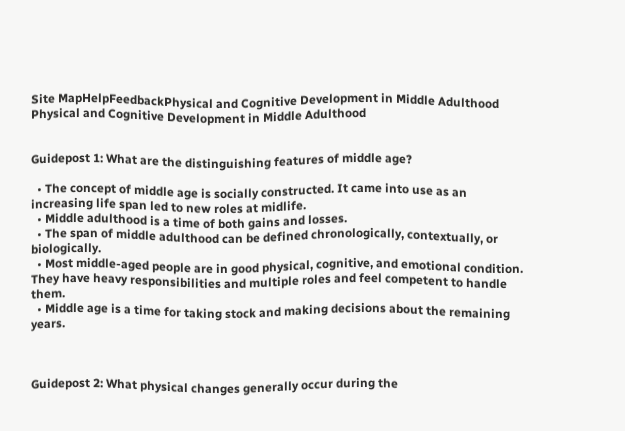Site MapHelpFeedbackPhysical and Cognitive Development in Middle Adulthood
Physical and Cognitive Development in Middle Adulthood


Guidepost 1: What are the distinguishing features of middle age?

  • The concept of middle age is socially constructed. It came into use as an increasing life span led to new roles at midlife.
  • Middle adulthood is a time of both gains and losses.
  • The span of middle adulthood can be defined chronologically, contextually, or biologically.
  • Most middle-aged people are in good physical, cognitive, and emotional condition. They have heavy responsibilities and multiple roles and feel competent to handle them.
  • Middle age is a time for taking stock and making decisions about the remaining years.



Guidepost 2: What physical changes generally occur during the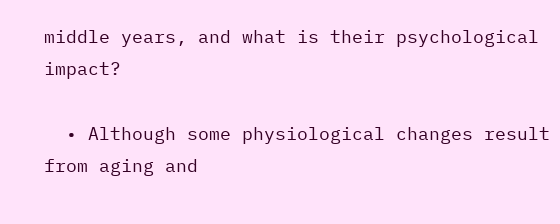middle years, and what is their psychological impact?

  • Although some physiological changes result from aging and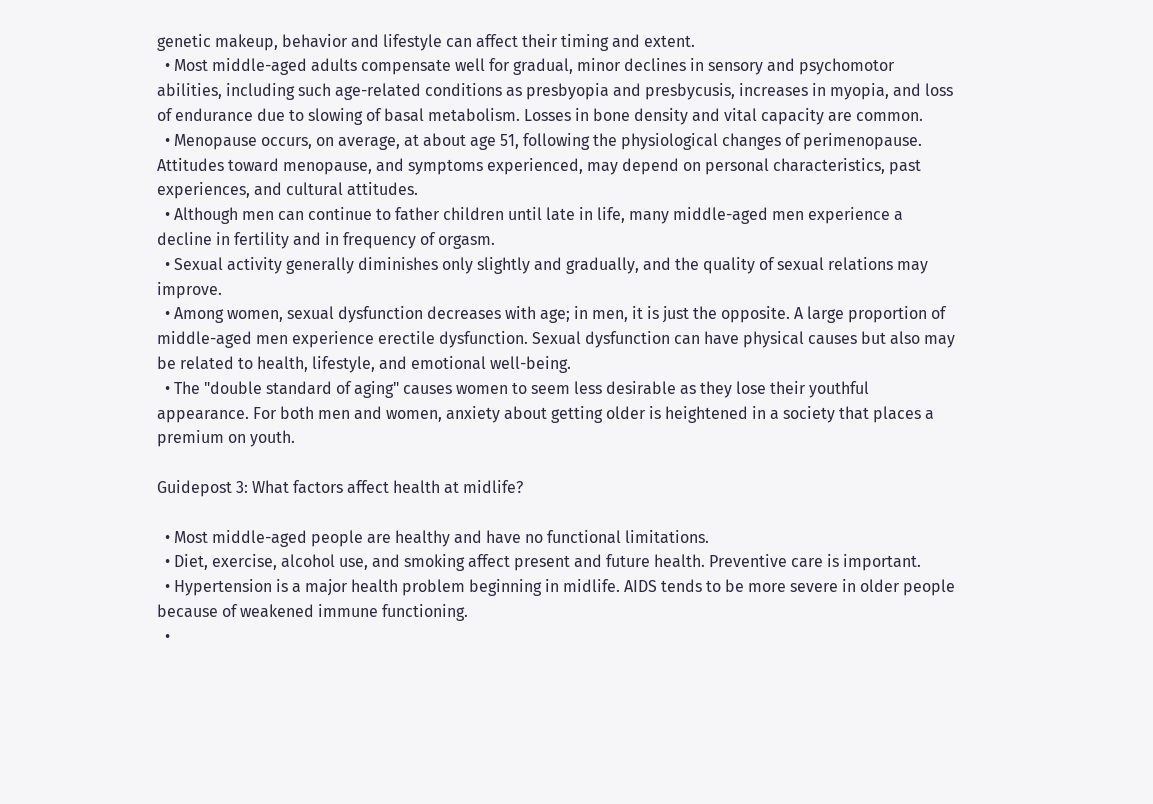genetic makeup, behavior and lifestyle can affect their timing and extent.
  • Most middle-aged adults compensate well for gradual, minor declines in sensory and psychomotor abilities, including such age-related conditions as presbyopia and presbycusis, increases in myopia, and loss of endurance due to slowing of basal metabolism. Losses in bone density and vital capacity are common.
  • Menopause occurs, on average, at about age 51, following the physiological changes of perimenopause. Attitudes toward menopause, and symptoms experienced, may depend on personal characteristics, past experiences, and cultural attitudes.
  • Although men can continue to father children until late in life, many middle-aged men experience a decline in fertility and in frequency of orgasm.
  • Sexual activity generally diminishes only slightly and gradually, and the quality of sexual relations may improve.
  • Among women, sexual dysfunction decreases with age; in men, it is just the opposite. A large proportion of middle-aged men experience erectile dysfunction. Sexual dysfunction can have physical causes but also may be related to health, lifestyle, and emotional well-being.
  • The "double standard of aging" causes women to seem less desirable as they lose their youthful appearance. For both men and women, anxiety about getting older is heightened in a society that places a premium on youth.

Guidepost 3: What factors affect health at midlife?

  • Most middle-aged people are healthy and have no functional limitations.
  • Diet, exercise, alcohol use, and smoking affect present and future health. Preventive care is important.
  • Hypertension is a major health problem beginning in midlife. AIDS tends to be more severe in older people because of weakened immune functioning.
  •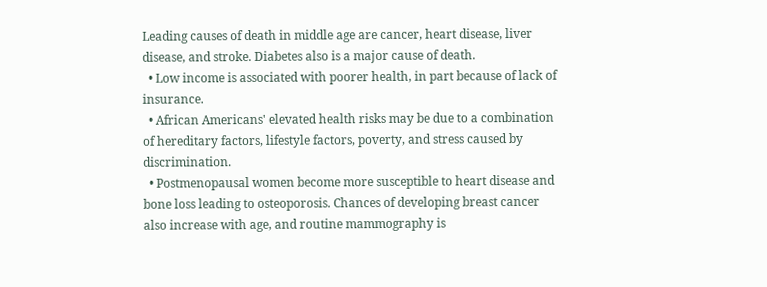Leading causes of death in middle age are cancer, heart disease, liver disease, and stroke. Diabetes also is a major cause of death.
  • Low income is associated with poorer health, in part because of lack of insurance.
  • African Americans' elevated health risks may be due to a combination of hereditary factors, lifestyle factors, poverty, and stress caused by discrimination.
  • Postmenopausal women become more susceptible to heart disease and bone loss leading to osteoporosis. Chances of developing breast cancer also increase with age, and routine mammography is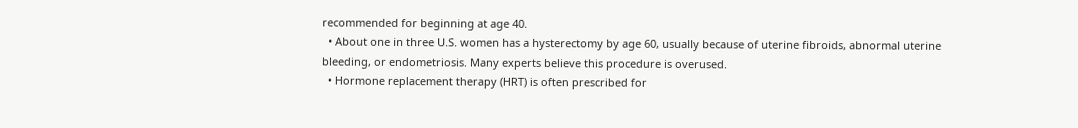recommended for beginning at age 40.
  • About one in three U.S. women has a hysterectomy by age 60, usually because of uterine fibroids, abnormal uterine bleeding, or endometriosis. Many experts believe this procedure is overused.
  • Hormone replacement therapy (HRT) is often prescribed for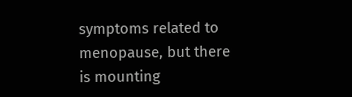symptoms related to menopause, but there is mounting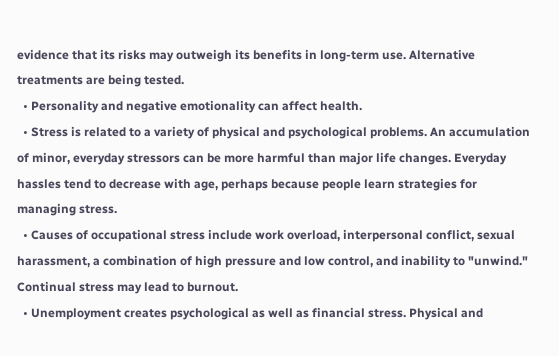evidence that its risks may outweigh its benefits in long-term use. Alternative treatments are being tested.
  • Personality and negative emotionality can affect health.
  • Stress is related to a variety of physical and psychological problems. An accumulation of minor, everyday stressors can be more harmful than major life changes. Everyday hassles tend to decrease with age, perhaps because people learn strategies for managing stress.
  • Causes of occupational stress include work overload, interpersonal conflict, sexual harassment, a combination of high pressure and low control, and inability to "unwind." Continual stress may lead to burnout.
  • Unemployment creates psychological as well as financial stress. Physical and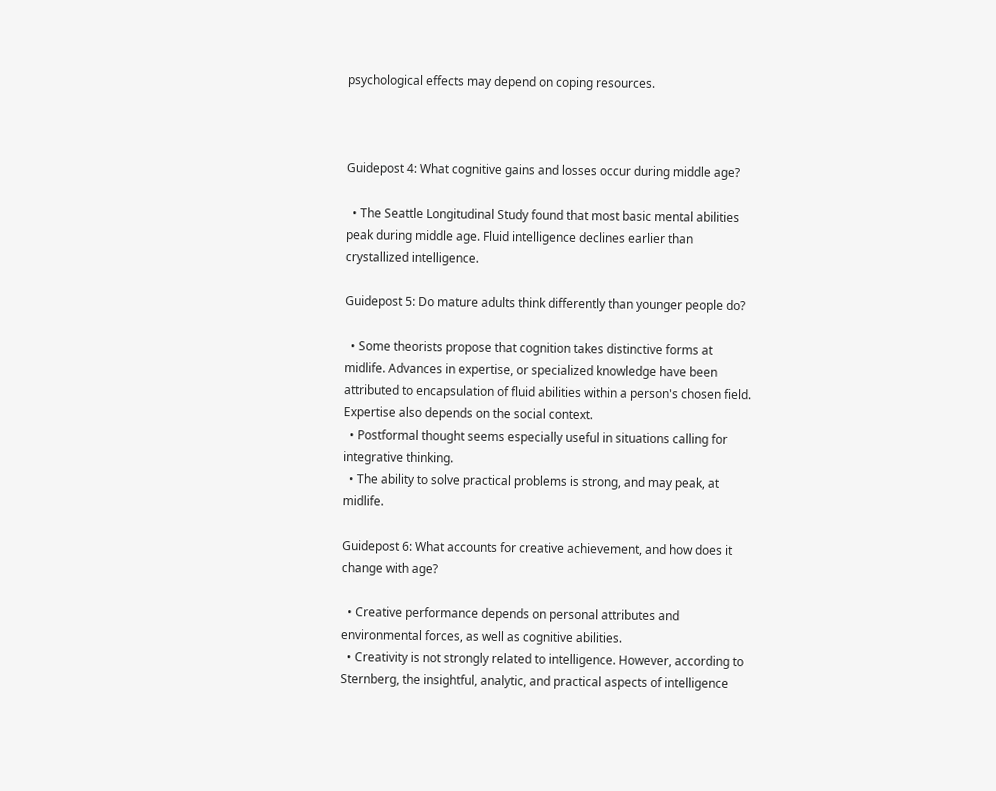psychological effects may depend on coping resources.



Guidepost 4: What cognitive gains and losses occur during middle age?

  • The Seattle Longitudinal Study found that most basic mental abilities peak during middle age. Fluid intelligence declines earlier than crystallized intelligence.

Guidepost 5: Do mature adults think differently than younger people do?

  • Some theorists propose that cognition takes distinctive forms at midlife. Advances in expertise, or specialized knowledge have been attributed to encapsulation of fluid abilities within a person's chosen field. Expertise also depends on the social context.
  • Postformal thought seems especially useful in situations calling for integrative thinking.
  • The ability to solve practical problems is strong, and may peak, at midlife.

Guidepost 6: What accounts for creative achievement, and how does it change with age?

  • Creative performance depends on personal attributes and environmental forces, as well as cognitive abilities.
  • Creativity is not strongly related to intelligence. However, according to Sternberg, the insightful, analytic, and practical aspects of intelligence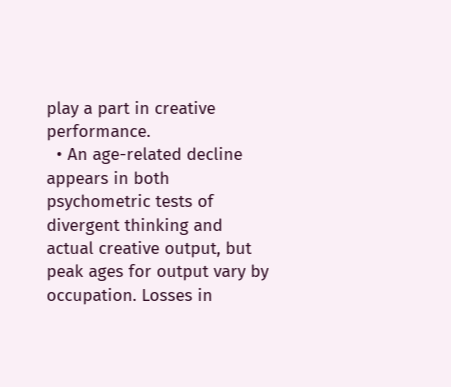play a part in creative performance.
  • An age-related decline appears in both psychometric tests of divergent thinking and actual creative output, but peak ages for output vary by occupation. Losses in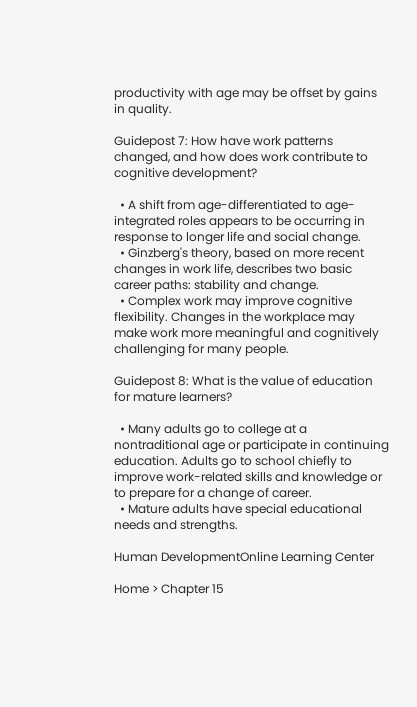productivity with age may be offset by gains in quality.

Guidepost 7: How have work patterns changed, and how does work contribute to cognitive development?

  • A shift from age-differentiated to age-integrated roles appears to be occurring in response to longer life and social change.
  • Ginzberg's theory, based on more recent changes in work life, describes two basic career paths: stability and change.
  • Complex work may improve cognitive flexibility. Changes in the workplace may make work more meaningful and cognitively challenging for many people.

Guidepost 8: What is the value of education for mature learners?

  • Many adults go to college at a nontraditional age or participate in continuing education. Adults go to school chiefly to improve work-related skills and knowledge or to prepare for a change of career.
  • Mature adults have special educational needs and strengths.

Human DevelopmentOnline Learning Center

Home > Chapter 15